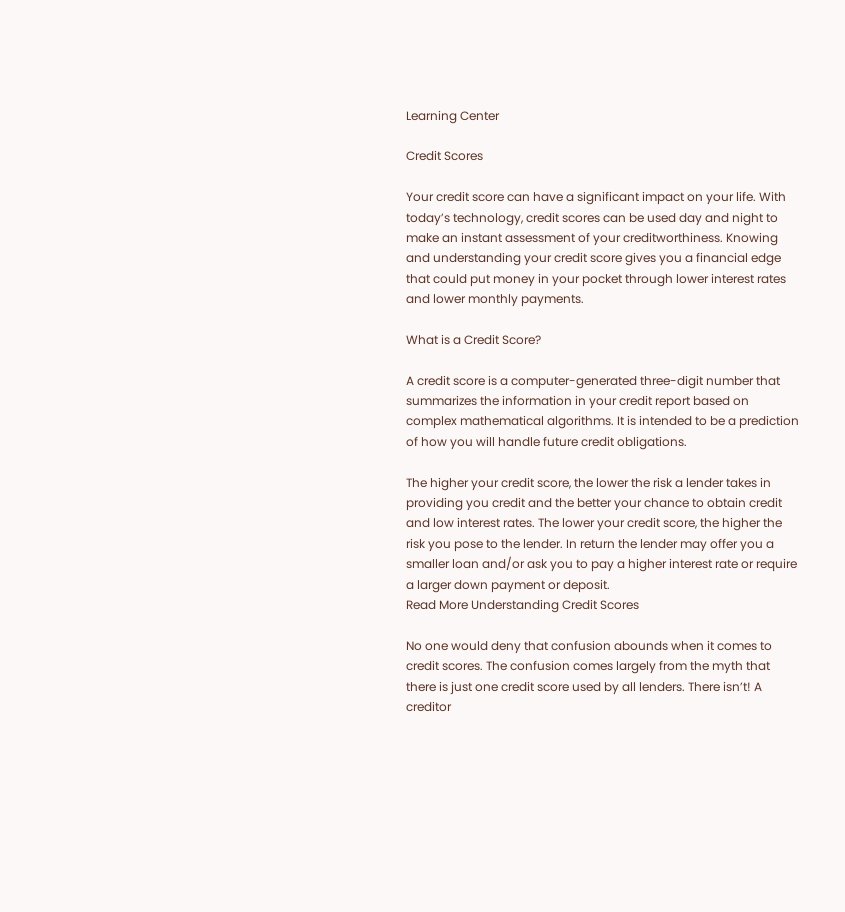Learning Center

Credit Scores

Your credit score can have a significant impact on your life. With today’s technology, credit scores can be used day and night to make an instant assessment of your creditworthiness. Knowing and understanding your credit score gives you a financial edge that could put money in your pocket through lower interest rates and lower monthly payments.

What is a Credit Score?

A credit score is a computer-generated three-digit number that summarizes the information in your credit report based on complex mathematical algorithms. It is intended to be a prediction of how you will handle future credit obligations.

The higher your credit score, the lower the risk a lender takes in providing you credit and the better your chance to obtain credit and low interest rates. The lower your credit score, the higher the risk you pose to the lender. In return the lender may offer you a smaller loan and/or ask you to pay a higher interest rate or require a larger down payment or deposit.
Read More Understanding Credit Scores

No one would deny that confusion abounds when it comes to credit scores. The confusion comes largely from the myth that there is just one credit score used by all lenders. There isn’t! A creditor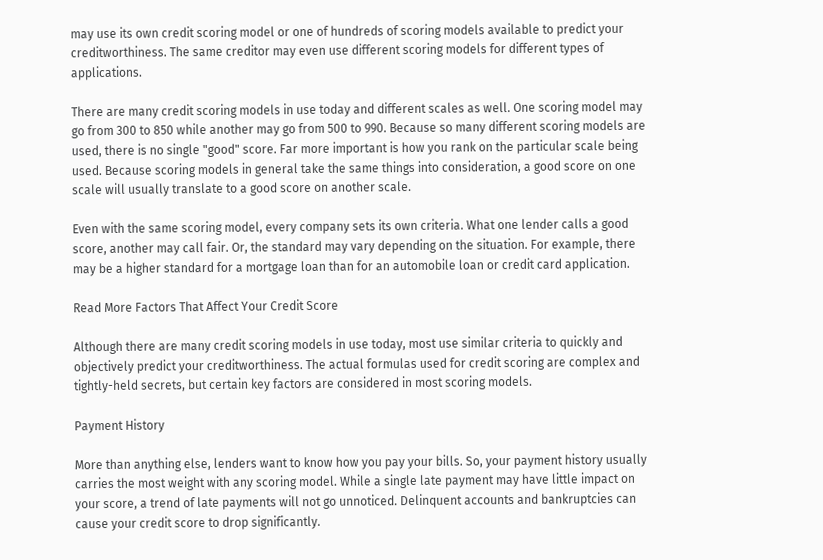may use its own credit scoring model or one of hundreds of scoring models available to predict your creditworthiness. The same creditor may even use different scoring models for different types of applications.

There are many credit scoring models in use today and different scales as well. One scoring model may go from 300 to 850 while another may go from 500 to 990. Because so many different scoring models are used, there is no single "good" score. Far more important is how you rank on the particular scale being used. Because scoring models in general take the same things into consideration, a good score on one scale will usually translate to a good score on another scale.

Even with the same scoring model, every company sets its own criteria. What one lender calls a good score, another may call fair. Or, the standard may vary depending on the situation. For example, there may be a higher standard for a mortgage loan than for an automobile loan or credit card application.

Read More Factors That Affect Your Credit Score

Although there are many credit scoring models in use today, most use similar criteria to quickly and objectively predict your creditworthiness. The actual formulas used for credit scoring are complex and tightly-held secrets, but certain key factors are considered in most scoring models.

Payment History

More than anything else, lenders want to know how you pay your bills. So, your payment history usually carries the most weight with any scoring model. While a single late payment may have little impact on your score, a trend of late payments will not go unnoticed. Delinquent accounts and bankruptcies can cause your credit score to drop significantly.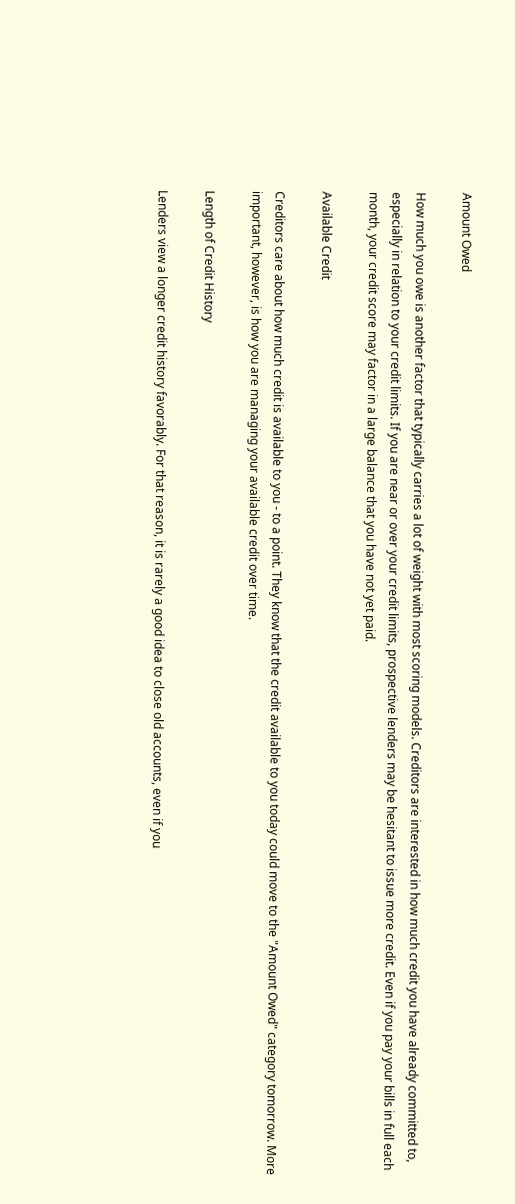Amount Owed

How much you owe is another factor that typically carries a lot of weight with most scoring models. Creditors are interested in how much credit you have already committed to, especially in relation to your credit limits. If you are near or over your credit limits, prospective lenders may be hesitant to issue more credit. Even if you pay your bills in full each month, your credit score may factor in a large balance that you have not yet paid.

Available Credit

Creditors care about how much credit is available to you - to a point. They know that the credit available to you today could move to the "Amount Owed" category tomorrow. More important, however, is how you are managing your available credit over time.

Length of Credit History

Lenders view a longer credit history favorably. For that reason, it is rarely a good idea to close old accounts, even if you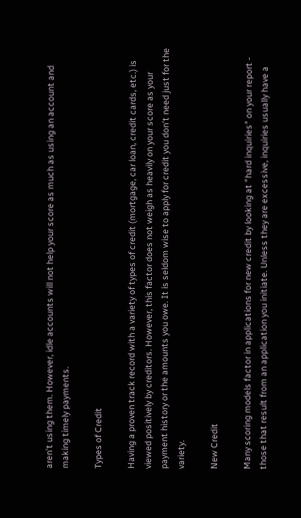aren’t using them. However, idle accounts will not help your score as much as using an account and making timely payments.

Types of Credit

Having a proven track record with a variety of types of credit (mortgage, car loan, credit cards, etc.) is viewed positively by creditors. However, this factor does not weigh as heavily on your score as your payment history or the amounts you owe. It is seldom wise to apply for credit you don’t need just for the variety.

New Credit

Many scoring models factor in applications for new credit by looking at "hard inquiries" on your report - those that result from an application you initiate. Unless they are excessive, inquiries usually have a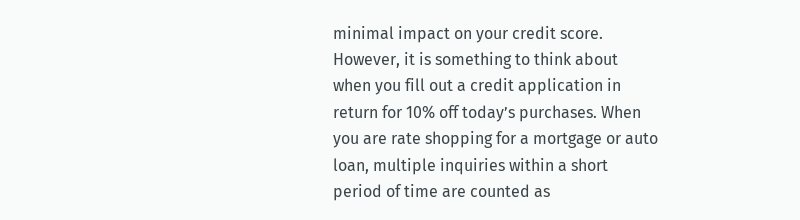minimal impact on your credit score. However, it is something to think about when you fill out a credit application in return for 10% off today’s purchases. When you are rate shopping for a mortgage or auto loan, multiple inquiries within a short period of time are counted as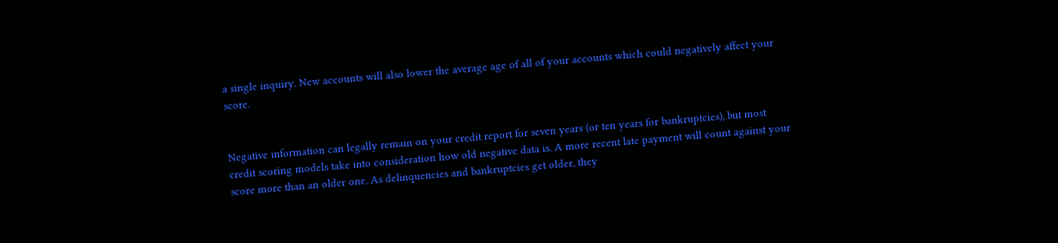a single inquiry. New accounts will also lower the average age of all of your accounts which could negatively affect your score.


Negative information can legally remain on your credit report for seven years (or ten years for bankruptcies), but most credit scoring models take into consideration how old negative data is. A more recent late payment will count against your score more than an older one. As delinquencies and bankruptcies get older, they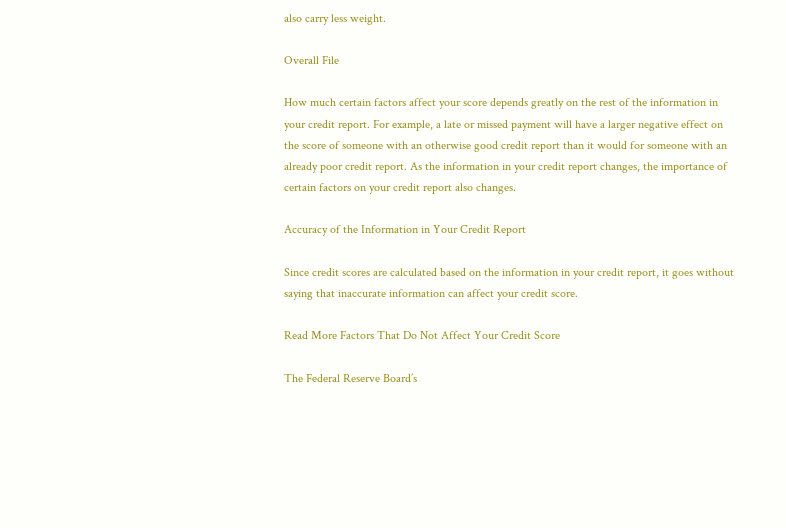also carry less weight.

Overall File

How much certain factors affect your score depends greatly on the rest of the information in your credit report. For example, a late or missed payment will have a larger negative effect on the score of someone with an otherwise good credit report than it would for someone with an already poor credit report. As the information in your credit report changes, the importance of certain factors on your credit report also changes.

Accuracy of the Information in Your Credit Report

Since credit scores are calculated based on the information in your credit report, it goes without saying that inaccurate information can affect your credit score.

Read More Factors That Do Not Affect Your Credit Score

The Federal Reserve Board’s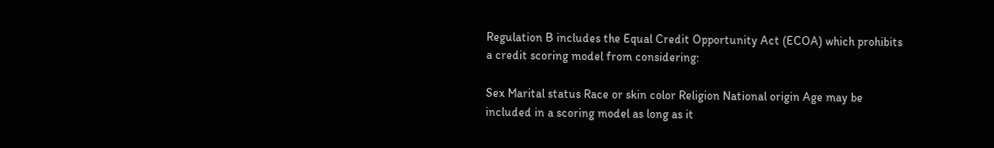Regulation B includes the Equal Credit Opportunity Act (ECOA) which prohibits a credit scoring model from considering:

Sex Marital status Race or skin color Religion National origin Age may be included in a scoring model as long as it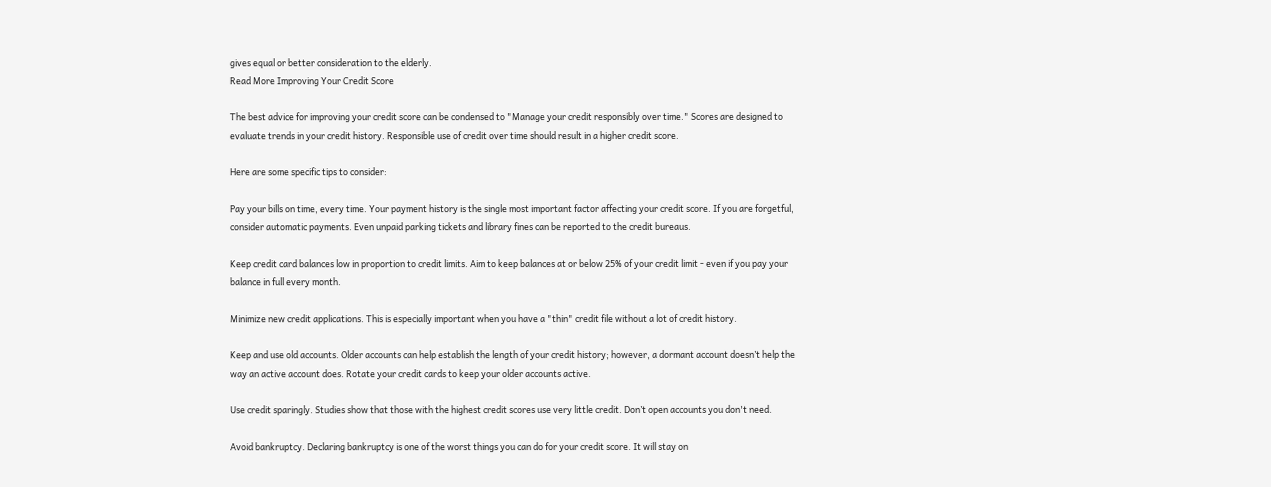gives equal or better consideration to the elderly.
Read More Improving Your Credit Score

The best advice for improving your credit score can be condensed to "Manage your credit responsibly over time." Scores are designed to evaluate trends in your credit history. Responsible use of credit over time should result in a higher credit score.

Here are some specific tips to consider:

Pay your bills on time, every time. Your payment history is the single most important factor affecting your credit score. If you are forgetful, consider automatic payments. Even unpaid parking tickets and library fines can be reported to the credit bureaus.

Keep credit card balances low in proportion to credit limits. Aim to keep balances at or below 25% of your credit limit - even if you pay your balance in full every month.

Minimize new credit applications. This is especially important when you have a "thin" credit file without a lot of credit history.

Keep and use old accounts. Older accounts can help establish the length of your credit history; however, a dormant account doesn’t help the way an active account does. Rotate your credit cards to keep your older accounts active.

Use credit sparingly. Studies show that those with the highest credit scores use very little credit. Don’t open accounts you don't need.

Avoid bankruptcy. Declaring bankruptcy is one of the worst things you can do for your credit score. It will stay on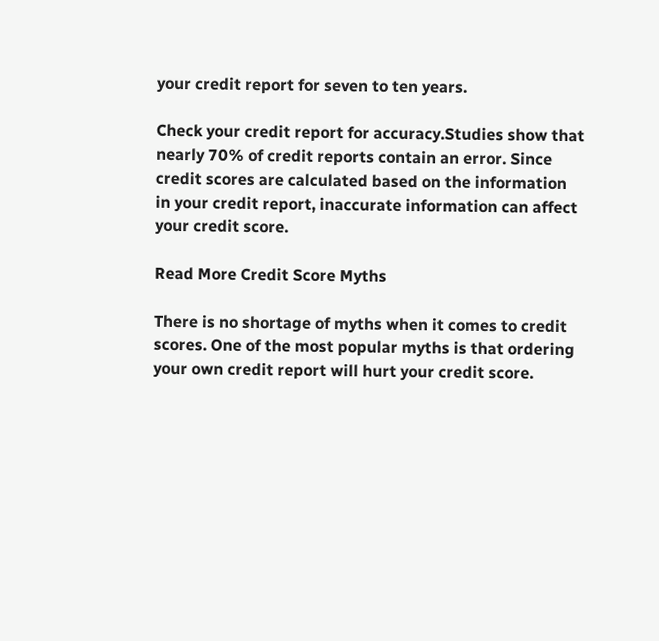your credit report for seven to ten years.

Check your credit report for accuracy.Studies show that nearly 70% of credit reports contain an error. Since credit scores are calculated based on the information in your credit report, inaccurate information can affect your credit score.

Read More Credit Score Myths

There is no shortage of myths when it comes to credit scores. One of the most popular myths is that ordering your own credit report will hurt your credit score.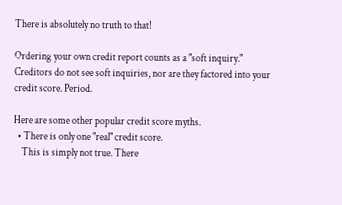There is absolutely no truth to that!

Ordering your own credit report counts as a "soft inquiry." Creditors do not see soft inquiries, nor are they factored into your credit score. Period.

Here are some other popular credit score myths.
  • There is only one "real" credit score.
    This is simply not true. There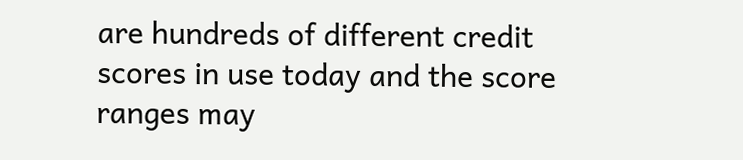are hundreds of different credit scores in use today and the score ranges may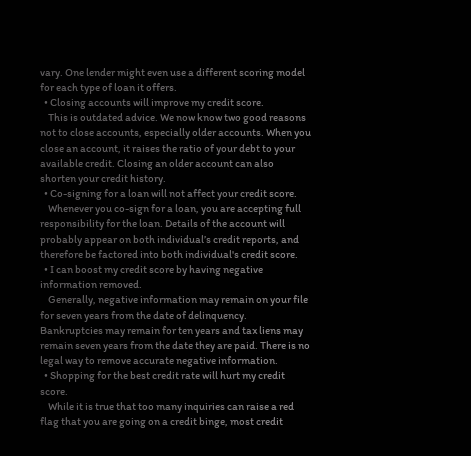vary. One lender might even use a different scoring model for each type of loan it offers.
  • Closing accounts will improve my credit score.
    This is outdated advice. We now know two good reasons not to close accounts, especially older accounts. When you close an account, it raises the ratio of your debt to your available credit. Closing an older account can also shorten your credit history.
  • Co-signing for a loan will not affect your credit score.
    Whenever you co-sign for a loan, you are accepting full responsibility for the loan. Details of the account will probably appear on both individual’s credit reports, and therefore be factored into both individual's credit score.
  • I can boost my credit score by having negative information removed.
    Generally, negative information may remain on your file for seven years from the date of delinquency. Bankruptcies may remain for ten years and tax liens may remain seven years from the date they are paid. There is no legal way to remove accurate negative information.
  • Shopping for the best credit rate will hurt my credit score.
    While it is true that too many inquiries can raise a red flag that you are going on a credit binge, most credit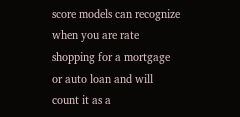score models can recognize when you are rate shopping for a mortgage or auto loan and will count it as a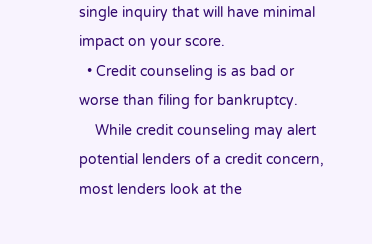single inquiry that will have minimal impact on your score.
  • Credit counseling is as bad or worse than filing for bankruptcy.
    While credit counseling may alert potential lenders of a credit concern, most lenders look at the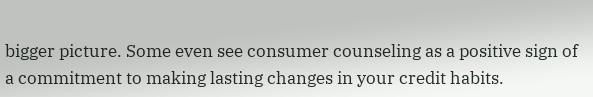bigger picture. Some even see consumer counseling as a positive sign of a commitment to making lasting changes in your credit habits.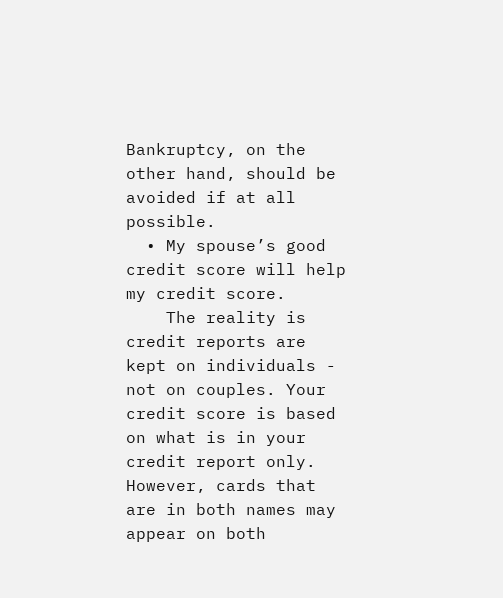Bankruptcy, on the other hand, should be avoided if at all possible.
  • My spouse’s good credit score will help my credit score.
    The reality is credit reports are kept on individuals - not on couples. Your credit score is based on what is in your credit report only. However, cards that are in both names may appear on both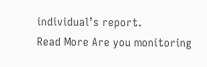individual’s report.
Read More Are you monitoring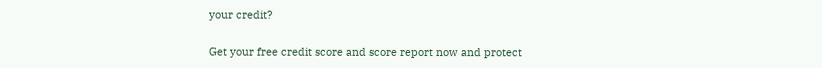your credit?

Get your free credit score and score report now and protect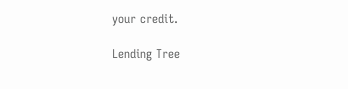your credit.

Lending Tree